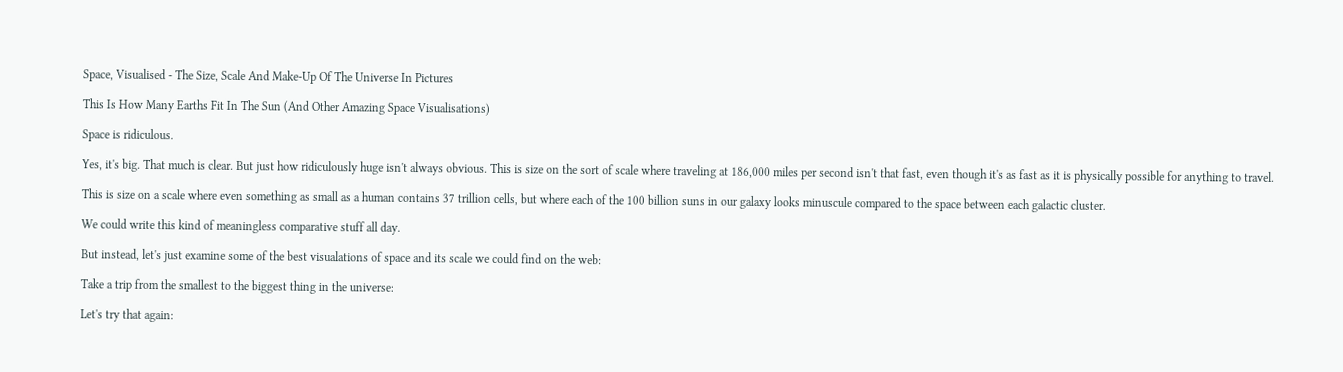Space, Visualised - The Size, Scale And Make-Up Of The Universe In Pictures

This Is How Many Earths Fit In The Sun (And Other Amazing Space Visualisations)

Space is ridiculous.

Yes, it's big. That much is clear. But just how ridiculously huge isn't always obvious. This is size on the sort of scale where traveling at 186,000 miles per second isn't that fast, even though it's as fast as it is physically possible for anything to travel.

This is size on a scale where even something as small as a human contains 37 trillion cells, but where each of the 100 billion suns in our galaxy looks minuscule compared to the space between each galactic cluster.

We could write this kind of meaningless comparative stuff all day.

But instead, let's just examine some of the best visualations of space and its scale we could find on the web:

Take a trip from the smallest to the biggest thing in the universe:

Let's try that again: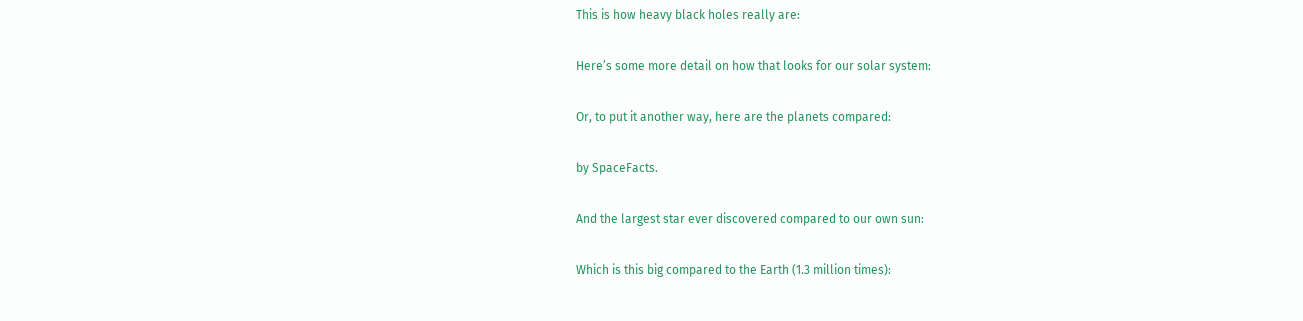This is how heavy black holes really are:

Here’s some more detail on how that looks for our solar system:

Or, to put it another way, here are the planets compared:

by SpaceFacts.

And the largest star ever discovered compared to our own sun:

Which is this big compared to the Earth (1.3 million times):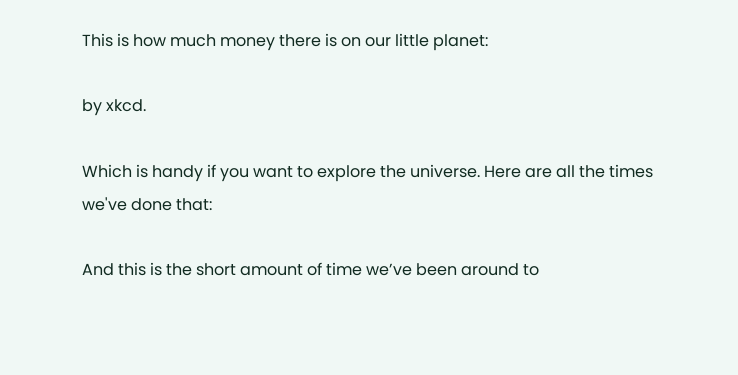This is how much money there is on our little planet:

by xkcd.

Which is handy if you want to explore the universe. Here are all the times we've done that:

And this is the short amount of time we’ve been around to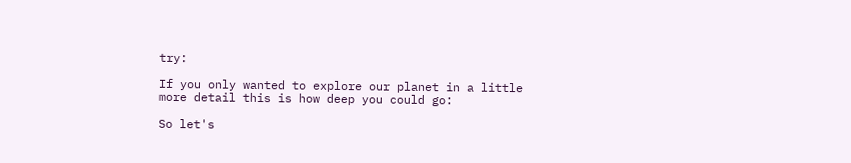try:

If you only wanted to explore our planet in a little more detail this is how deep you could go:

So let's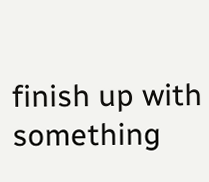finish up with something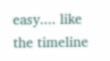easy.... like the timeline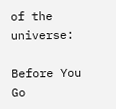of the universe:

Before You Go